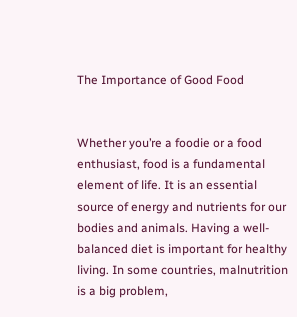The Importance of Good Food


Whether you’re a foodie or a food enthusiast, food is a fundamental element of life. It is an essential source of energy and nutrients for our bodies and animals. Having a well-balanced diet is important for healthy living. In some countries, malnutrition is a big problem,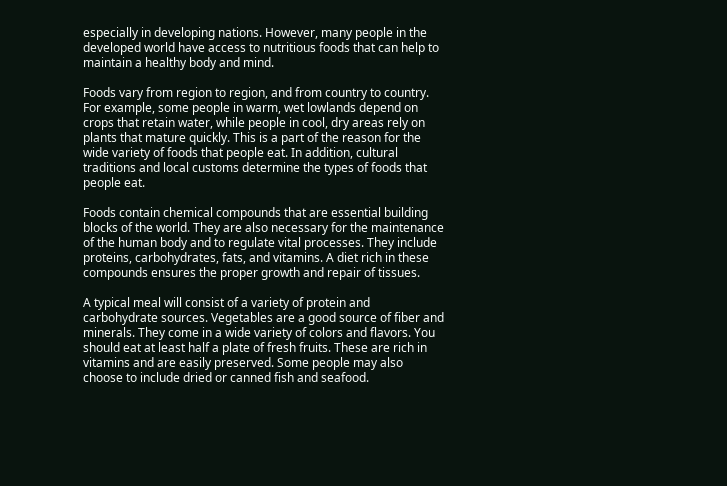especially in developing nations. However, many people in the developed world have access to nutritious foods that can help to maintain a healthy body and mind.

Foods vary from region to region, and from country to country. For example, some people in warm, wet lowlands depend on crops that retain water, while people in cool, dry areas rely on plants that mature quickly. This is a part of the reason for the wide variety of foods that people eat. In addition, cultural traditions and local customs determine the types of foods that people eat.

Foods contain chemical compounds that are essential building blocks of the world. They are also necessary for the maintenance of the human body and to regulate vital processes. They include proteins, carbohydrates, fats, and vitamins. A diet rich in these compounds ensures the proper growth and repair of tissues.

A typical meal will consist of a variety of protein and carbohydrate sources. Vegetables are a good source of fiber and minerals. They come in a wide variety of colors and flavors. You should eat at least half a plate of fresh fruits. These are rich in vitamins and are easily preserved. Some people may also choose to include dried or canned fish and seafood.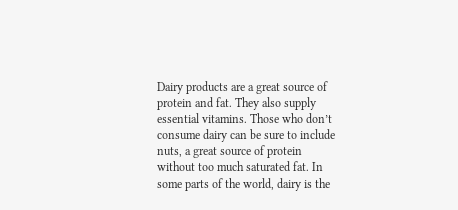Dairy products are a great source of protein and fat. They also supply essential vitamins. Those who don’t consume dairy can be sure to include nuts, a great source of protein without too much saturated fat. In some parts of the world, dairy is the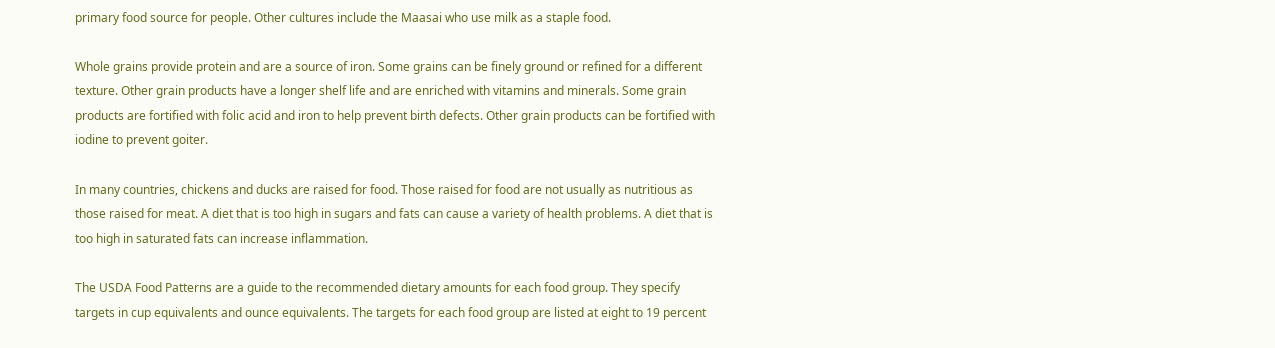primary food source for people. Other cultures include the Maasai who use milk as a staple food.

Whole grains provide protein and are a source of iron. Some grains can be finely ground or refined for a different texture. Other grain products have a longer shelf life and are enriched with vitamins and minerals. Some grain products are fortified with folic acid and iron to help prevent birth defects. Other grain products can be fortified with iodine to prevent goiter.

In many countries, chickens and ducks are raised for food. Those raised for food are not usually as nutritious as those raised for meat. A diet that is too high in sugars and fats can cause a variety of health problems. A diet that is too high in saturated fats can increase inflammation.

The USDA Food Patterns are a guide to the recommended dietary amounts for each food group. They specify targets in cup equivalents and ounce equivalents. The targets for each food group are listed at eight to 19 percent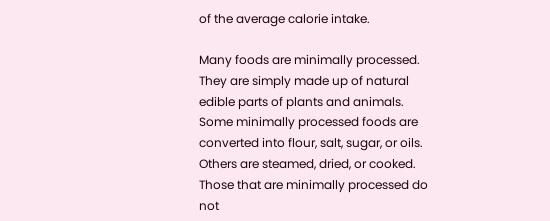of the average calorie intake.

Many foods are minimally processed. They are simply made up of natural edible parts of plants and animals. Some minimally processed foods are converted into flour, salt, sugar, or oils. Others are steamed, dried, or cooked. Those that are minimally processed do not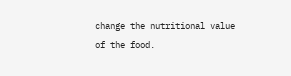change the nutritional value of the food.